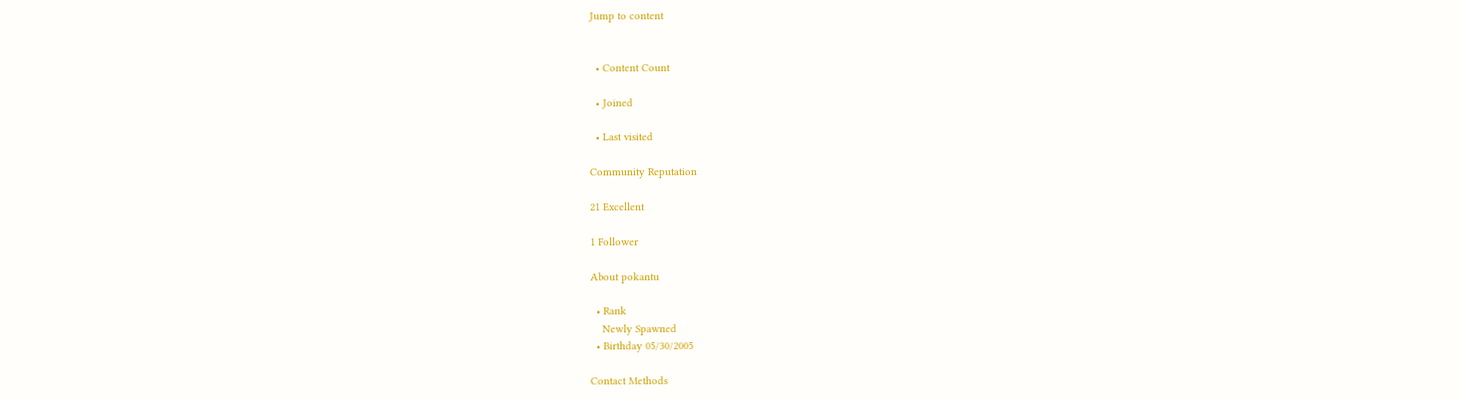Jump to content


  • Content Count

  • Joined

  • Last visited

Community Reputation

21 Excellent

1 Follower

About pokantu

  • Rank
    Newly Spawned
  • Birthday 05/30/2005

Contact Methods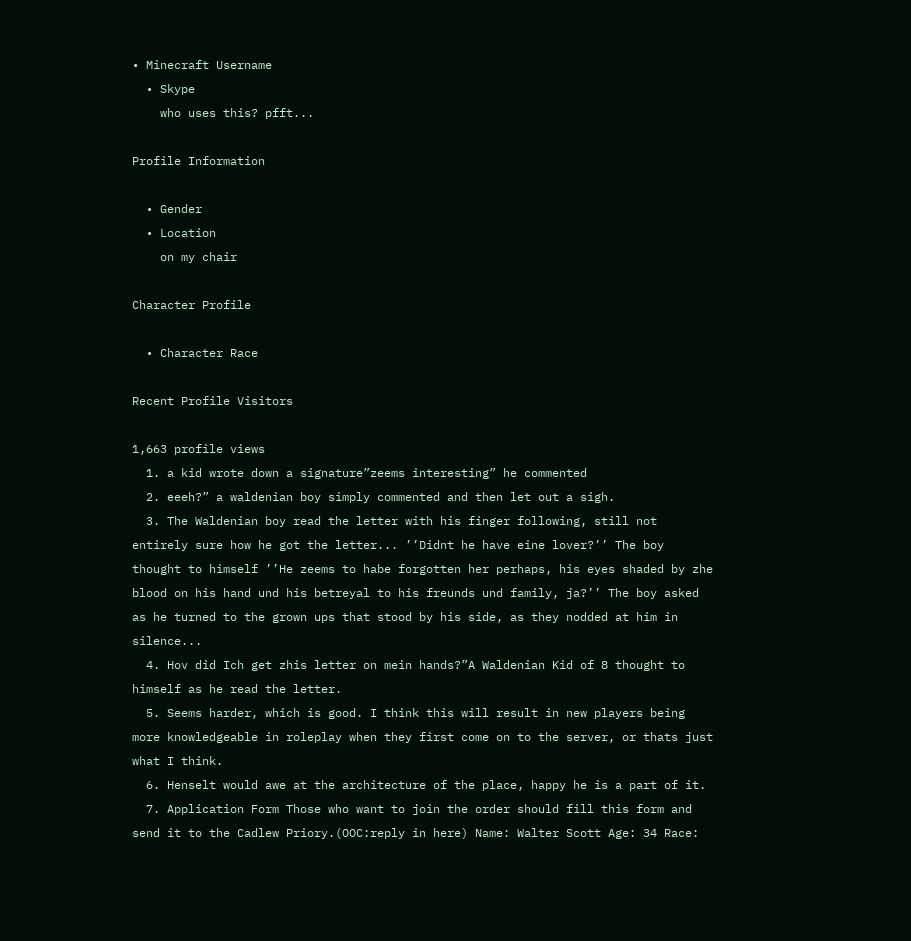• Minecraft Username
  • Skype
    who uses this? pfft...

Profile Information

  • Gender
  • Location
    on my chair

Character Profile

  • Character Race

Recent Profile Visitors

1,663 profile views
  1. a kid wrote down a signature”zeems interesting” he commented
  2. eeeh?” a waldenian boy simply commented and then let out a sigh.
  3. The Waldenian boy read the letter with his finger following, still not entirely sure how he got the letter... ’’Didnt he have eine lover?’’ The boy thought to himself ’’He zeems to habe forgotten her perhaps, his eyes shaded by zhe blood on his hand und his betreyal to his freunds und family, ja?’’ The boy asked as he turned to the grown ups that stood by his side, as they nodded at him in silence...
  4. Hov did Ich get zhis letter on mein hands?”A Waldenian Kid of 8 thought to himself as he read the letter.
  5. Seems harder, which is good. I think this will result in new players being more knowledgeable in roleplay when they first come on to the server, or thats just what I think.
  6. Henselt would awe at the architecture of the place, happy he is a part of it.
  7. Application Form Those who want to join the order should fill this form and send it to the Cadlew Priory.(OOC:reply in here) Name: Walter Scott Age: 34 Race: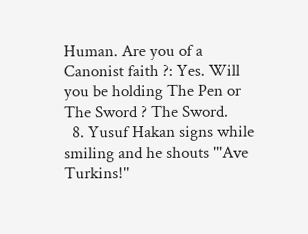Human. Are you of a Canonist faith ?: Yes. Will you be holding The Pen or The Sword ? The Sword.
  8. Yusuf Hakan signs while smiling and he shouts '''Ave Turkins!''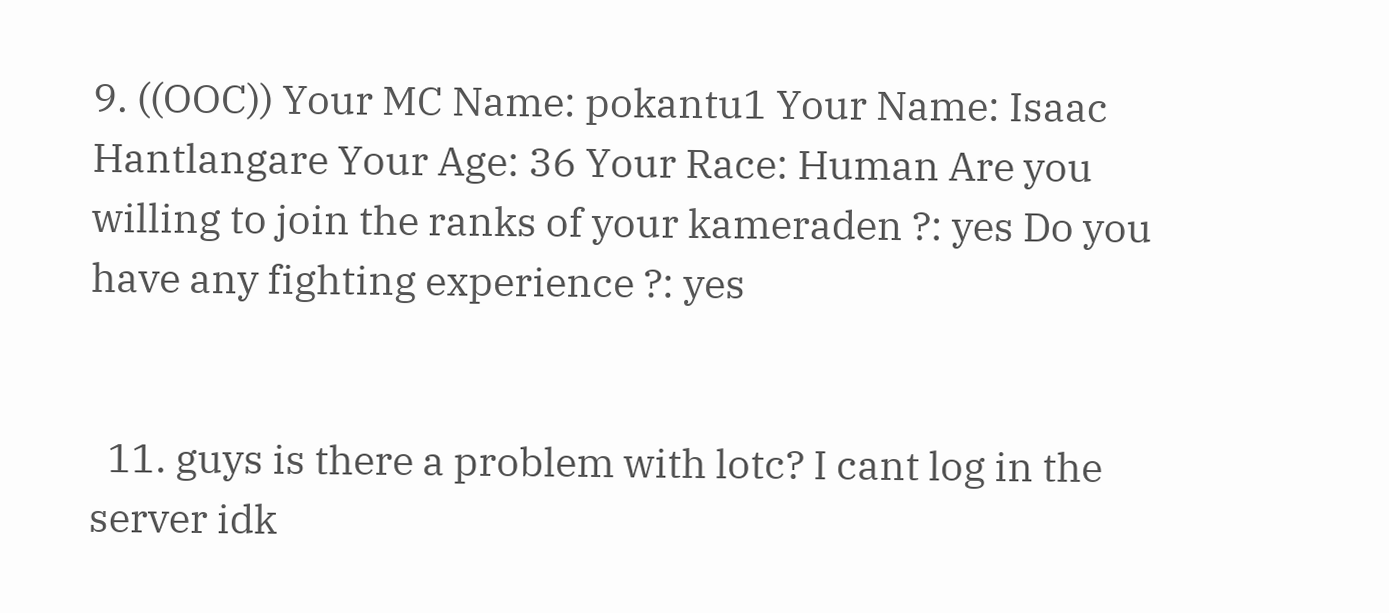9. ((OOC)) Your MC Name: pokantu1 Your Name: Isaac Hantlangare Your Age: 36 Your Race: Human Are you willing to join the ranks of your kameraden ?: yes Do you have any fighting experience ?: yes


  11. guys is there a problem with lotc? I cant log in the server idk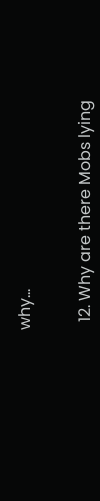why...


  12. Why are there Mobs lying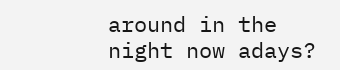around in the night now adays?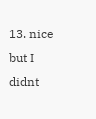13. nice but I didnt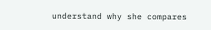understand why she compares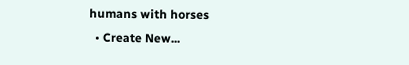humans with horses
  • Create New...